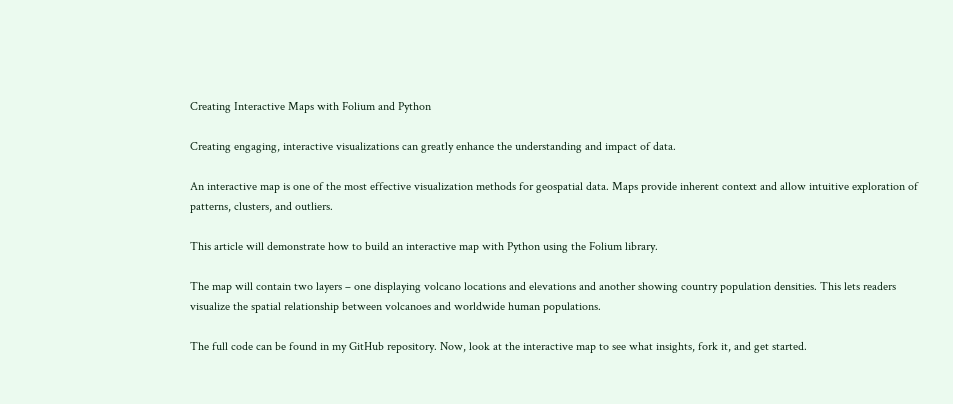Creating Interactive Maps with Folium and Python

Creating engaging, interactive visualizations can greatly enhance the understanding and impact of data.

An interactive map is one of the most effective visualization methods for geospatial data. Maps provide inherent context and allow intuitive exploration of patterns, clusters, and outliers.

This article will demonstrate how to build an interactive map with Python using the Folium library.

The map will contain two layers – one displaying volcano locations and elevations and another showing country population densities. This lets readers visualize the spatial relationship between volcanoes and worldwide human populations.

The full code can be found in my GitHub repository. Now, look at the interactive map to see what insights, fork it, and get started.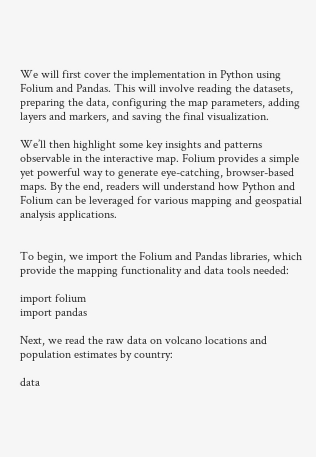We will first cover the implementation in Python using Folium and Pandas. This will involve reading the datasets, preparing the data, configuring the map parameters, adding layers and markers, and saving the final visualization.

We’ll then highlight some key insights and patterns observable in the interactive map. Folium provides a simple yet powerful way to generate eye-catching, browser-based maps. By the end, readers will understand how Python and Folium can be leveraged for various mapping and geospatial analysis applications.


To begin, we import the Folium and Pandas libraries, which provide the mapping functionality and data tools needed:

import folium
import pandas

Next, we read the raw data on volcano locations and population estimates by country:

data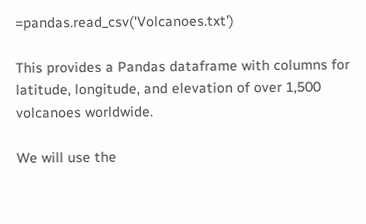=pandas.read_csv('Volcanoes.txt')

This provides a Pandas dataframe with columns for latitude, longitude, and elevation of over 1,500 volcanoes worldwide.

We will use the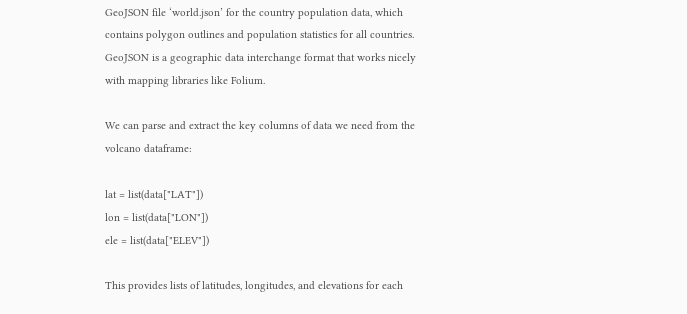GeoJSON file ‘world.json’ for the country population data, which contains polygon outlines and population statistics for all countries. GeoJSON is a geographic data interchange format that works nicely with mapping libraries like Folium.

We can parse and extract the key columns of data we need from the volcano dataframe:

lat = list(data["LAT"])
lon = list(data["LON"])
ele = list(data["ELEV"])

This provides lists of latitudes, longitudes, and elevations for each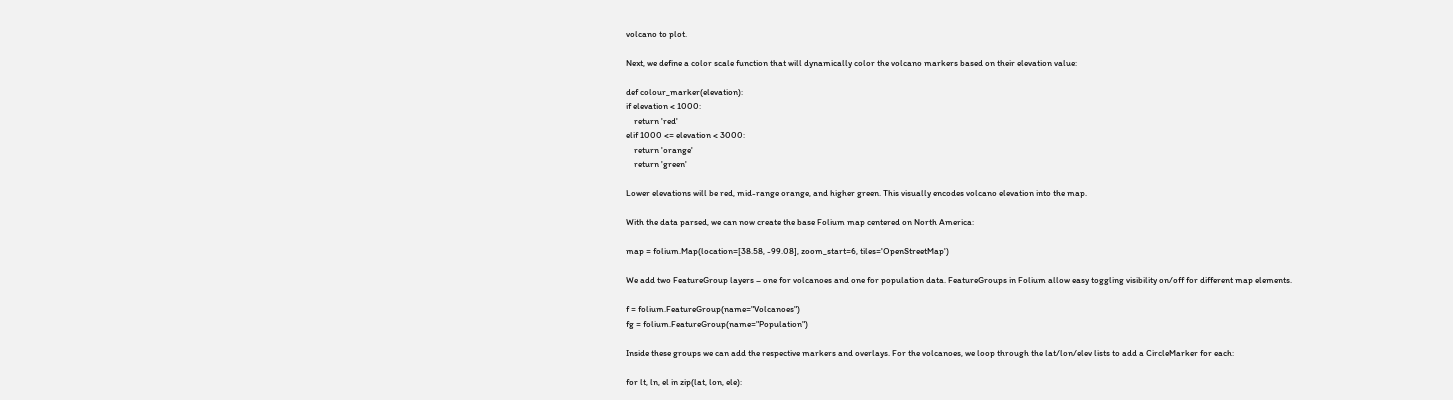volcano to plot.

Next, we define a color scale function that will dynamically color the volcano markers based on their elevation value:

def colour_marker(elevation):
if elevation < 1000:
    return 'red'
elif 1000 <= elevation < 3000:
    return 'orange'
    return 'green'

Lower elevations will be red, mid-range orange, and higher green. This visually encodes volcano elevation into the map.

With the data parsed, we can now create the base Folium map centered on North America:

map = folium.Map(location=[38.58, -99.08], zoom_start=6, tiles='OpenStreetMap')

We add two FeatureGroup layers – one for volcanoes and one for population data. FeatureGroups in Folium allow easy toggling visibility on/off for different map elements.

f = folium.FeatureGroup(name="Volcanoes")
fg = folium.FeatureGroup(name="Population")

Inside these groups we can add the respective markers and overlays. For the volcanoes, we loop through the lat/lon/elev lists to add a CircleMarker for each:

for lt, ln, el in zip(lat, lon, ele):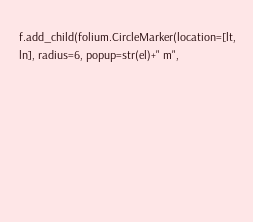f.add_child(folium.CircleMarker(location=[lt, ln], radius=6, popup=str(el)+" m",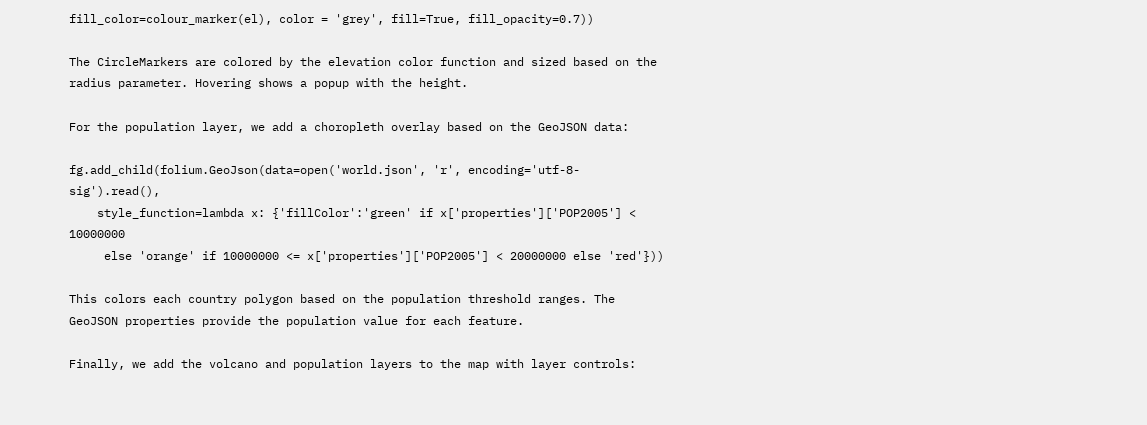fill_color=colour_marker(el), color = 'grey', fill=True, fill_opacity=0.7))

The CircleMarkers are colored by the elevation color function and sized based on the radius parameter. Hovering shows a popup with the height.

For the population layer, we add a choropleth overlay based on the GeoJSON data:

fg.add_child(folium.GeoJson(data=open('world.json', 'r', encoding='utf-8-sig').read(),
    style_function=lambda x: {'fillColor':'green' if x['properties']['POP2005'] < 10000000
     else 'orange' if 10000000 <= x['properties']['POP2005'] < 20000000 else 'red'}))

This colors each country polygon based on the population threshold ranges. The GeoJSON properties provide the population value for each feature.

Finally, we add the volcano and population layers to the map with layer controls: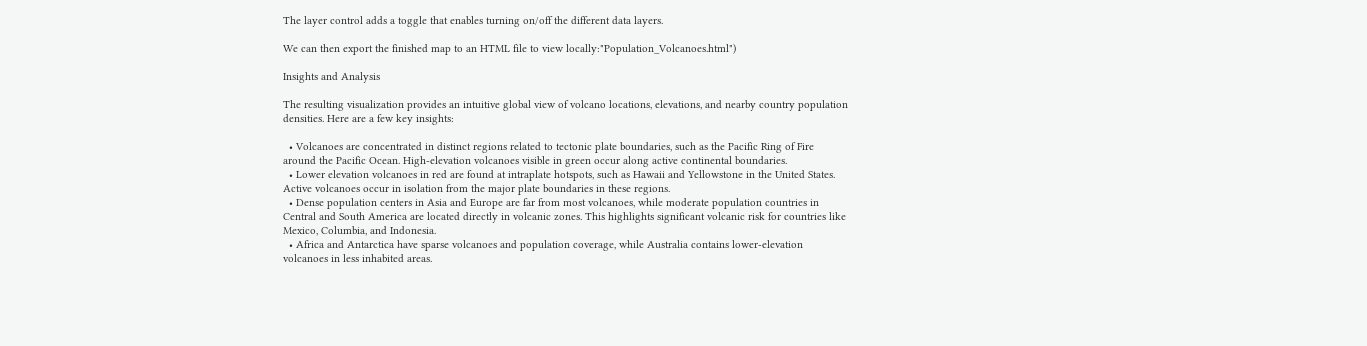The layer control adds a toggle that enables turning on/off the different data layers.

We can then export the finished map to an HTML file to view locally:"Population_Volcanoes.html")

Insights and Analysis

The resulting visualization provides an intuitive global view of volcano locations, elevations, and nearby country population densities. Here are a few key insights:

  • Volcanoes are concentrated in distinct regions related to tectonic plate boundaries, such as the Pacific Ring of Fire around the Pacific Ocean. High-elevation volcanoes visible in green occur along active continental boundaries.
  • Lower elevation volcanoes in red are found at intraplate hotspots, such as Hawaii and Yellowstone in the United States. Active volcanoes occur in isolation from the major plate boundaries in these regions.
  • Dense population centers in Asia and Europe are far from most volcanoes, while moderate population countries in Central and South America are located directly in volcanic zones. This highlights significant volcanic risk for countries like Mexico, Columbia, and Indonesia.
  • Africa and Antarctica have sparse volcanoes and population coverage, while Australia contains lower-elevation volcanoes in less inhabited areas.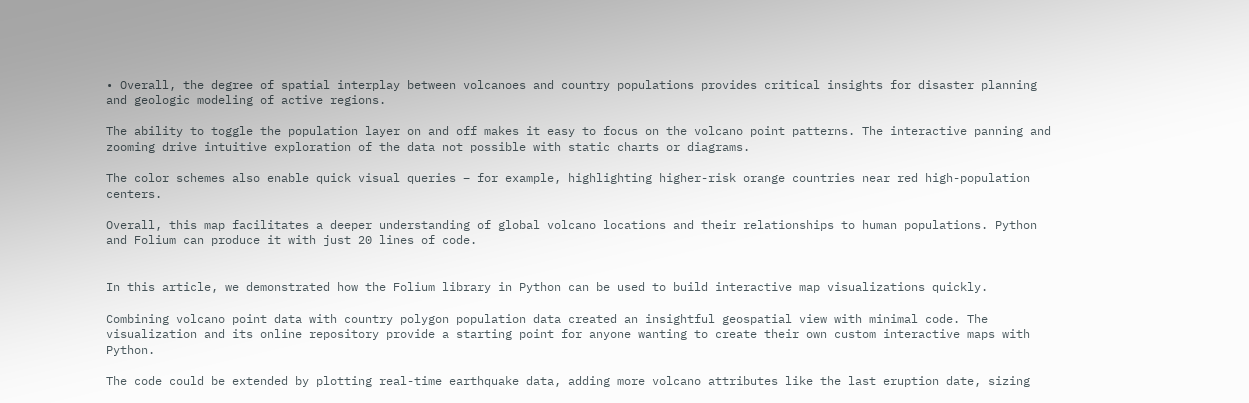• Overall, the degree of spatial interplay between volcanoes and country populations provides critical insights for disaster planning and geologic modeling of active regions.

The ability to toggle the population layer on and off makes it easy to focus on the volcano point patterns. The interactive panning and zooming drive intuitive exploration of the data not possible with static charts or diagrams.

The color schemes also enable quick visual queries – for example, highlighting higher-risk orange countries near red high-population centers.

Overall, this map facilitates a deeper understanding of global volcano locations and their relationships to human populations. Python and Folium can produce it with just 20 lines of code.


In this article, we demonstrated how the Folium library in Python can be used to build interactive map visualizations quickly.

Combining volcano point data with country polygon population data created an insightful geospatial view with minimal code. The visualization and its online repository provide a starting point for anyone wanting to create their own custom interactive maps with Python.

The code could be extended by plotting real-time earthquake data, adding more volcano attributes like the last eruption date, sizing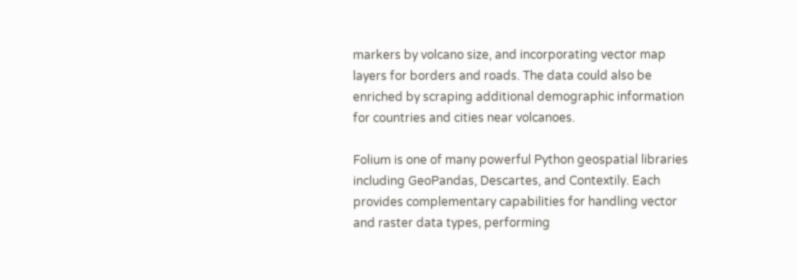markers by volcano size, and incorporating vector map layers for borders and roads. The data could also be enriched by scraping additional demographic information for countries and cities near volcanoes.

Folium is one of many powerful Python geospatial libraries including GeoPandas, Descartes, and Contextily. Each provides complementary capabilities for handling vector and raster data types, performing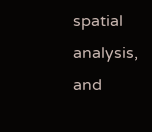spatial analysis, and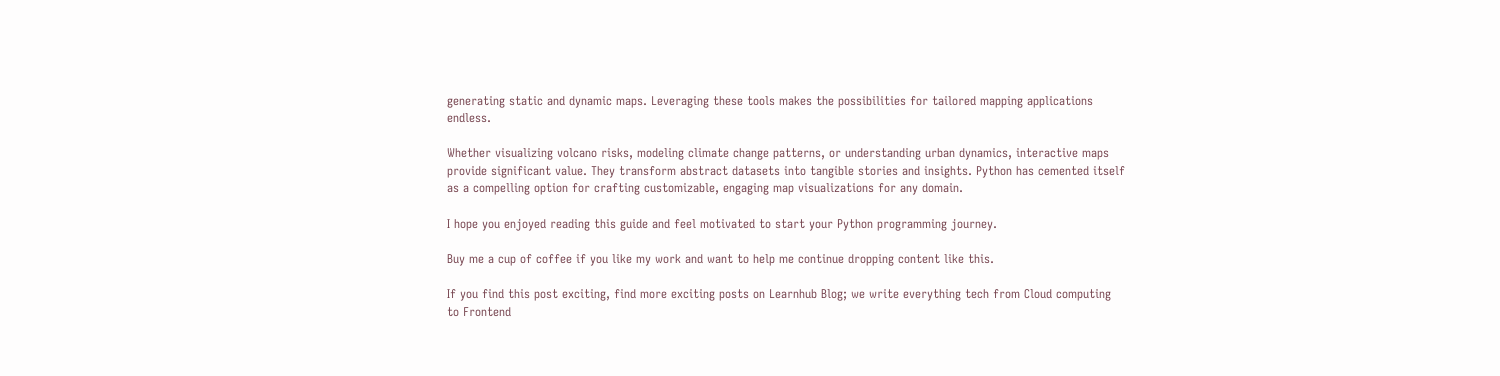generating static and dynamic maps. Leveraging these tools makes the possibilities for tailored mapping applications endless.

Whether visualizing volcano risks, modeling climate change patterns, or understanding urban dynamics, interactive maps provide significant value. They transform abstract datasets into tangible stories and insights. Python has cemented itself as a compelling option for crafting customizable, engaging map visualizations for any domain.

I hope you enjoyed reading this guide and feel motivated to start your Python programming journey.

Buy me a cup of coffee if you like my work and want to help me continue dropping content like this.

If you find this post exciting, find more exciting posts on Learnhub Blog; we write everything tech from Cloud computing to Frontend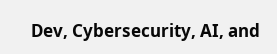Dev, Cybersecurity, AI, and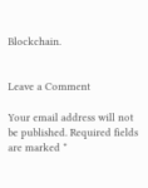Blockchain.


Leave a Comment

Your email address will not be published. Required fields are marked *